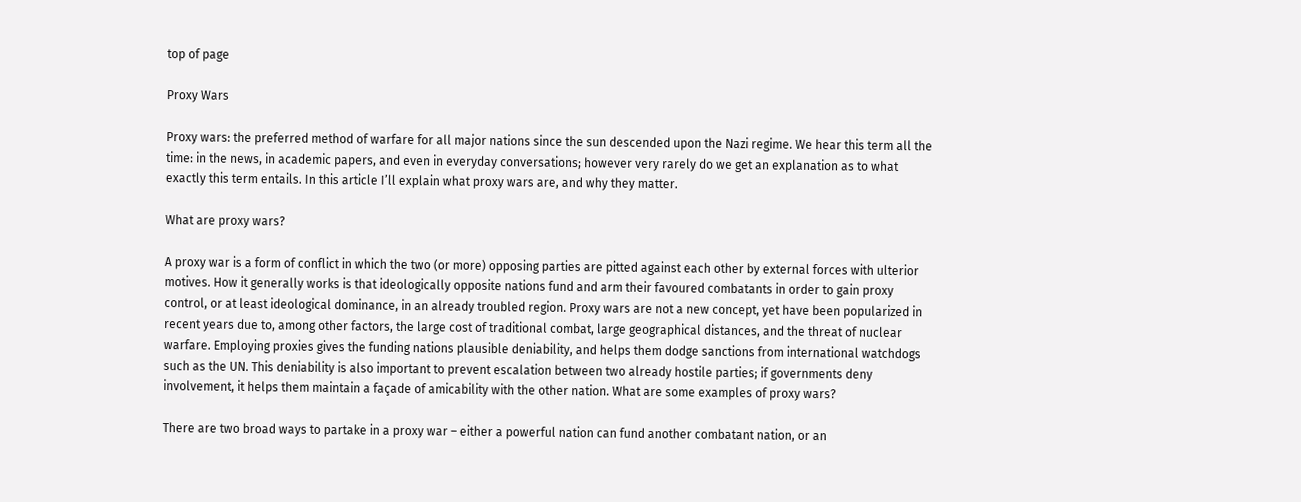top of page

Proxy Wars

Proxy wars: the preferred method of warfare for all major nations since the sun descended upon the Nazi regime. We hear this term all the time: in the news, in academic papers, and even in everyday conversations; however very rarely do we get an explanation as to what exactly this term entails. In this article I’ll explain what proxy wars are, and why they matter.

What are proxy wars?

A proxy war is a form of conflict in which the two (or more) opposing parties are pitted against each other by external forces with ulterior motives. How it generally works is that ideologically opposite nations fund and arm their favoured combatants in order to gain proxy control, or at least ideological dominance, in an already troubled region. Proxy wars are not a new concept, yet have been popularized in recent years due to, among other factors, the large cost of traditional combat, large geographical distances, and the threat of nuclear warfare. Employing proxies gives the funding nations plausible deniability, and helps them dodge sanctions from international watchdogs such as the UN. This deniability is also important to prevent escalation between two already hostile parties; if governments deny involvement, it helps them maintain a façade of amicability with the other nation. What are some examples of proxy wars?

There are two broad ways to partake in a proxy war – either a powerful nation can fund another combatant nation, or an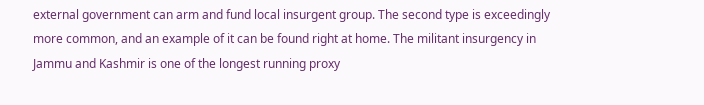external government can arm and fund local insurgent group. The second type is exceedingly more common, and an example of it can be found right at home. The militant insurgency in Jammu and Kashmir is one of the longest running proxy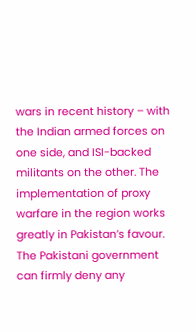wars in recent history – with the Indian armed forces on one side, and ISI-backed militants on the other. The implementation of proxy warfare in the region works greatly in Pakistan’s favour. The Pakistani government can firmly deny any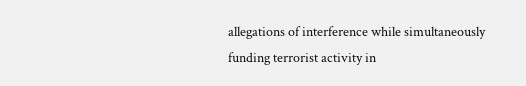allegations of interference while simultaneously funding terrorist activity in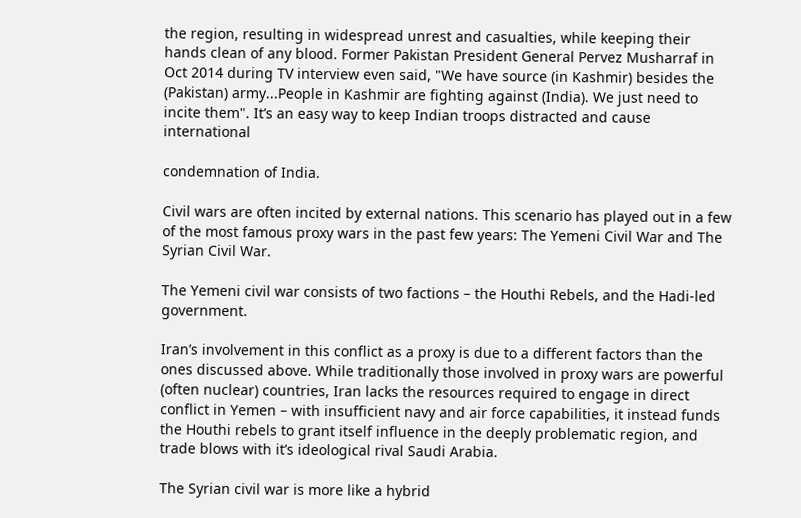the region, resulting in widespread unrest and casualties, while keeping their hands clean of any blood. Former Pakistan President General Pervez Musharraf in Oct 2014 during TV interview even said, "We have source (in Kashmir) besides the (Pakistan) army...People in Kashmir are fighting against (India). We just need to incite them". It’s an easy way to keep Indian troops distracted and cause international

condemnation of India.

Civil wars are often incited by external nations. This scenario has played out in a few of the most famous proxy wars in the past few years: The Yemeni Civil War and The Syrian Civil War.

The Yemeni civil war consists of two factions – the Houthi Rebels, and the Hadi-led government.

Iran’s involvement in this conflict as a proxy is due to a different factors than the ones discussed above. While traditionally those involved in proxy wars are powerful (often nuclear) countries, Iran lacks the resources required to engage in direct conflict in Yemen – with insufficient navy and air force capabilities, it instead funds the Houthi rebels to grant itself influence in the deeply problematic region, and trade blows with it’s ideological rival Saudi Arabia.

The Syrian civil war is more like a hybrid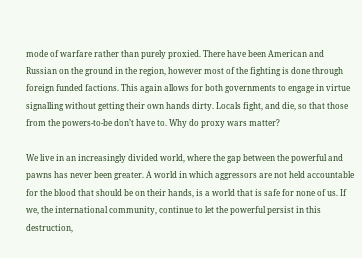mode of warfare rather than purely proxied. There have been American and Russian on the ground in the region, however most of the fighting is done through foreign funded factions. This again allows for both governments to engage in virtue signalling without getting their own hands dirty. Locals fight, and die, so that those from the powers-to-be don’t have to. Why do proxy wars matter?

We live in an increasingly divided world, where the gap between the powerful and pawns has never been greater. A world in which aggressors are not held accountable for the blood that should be on their hands, is a world that is safe for none of us. If we, the international community, continue to let the powerful persist in this destruction,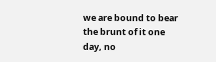we are bound to bear the brunt of it one day, no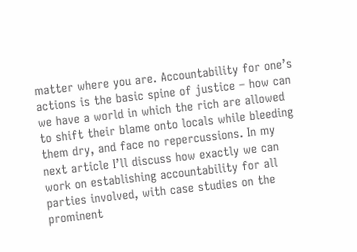matter where you are. Accountability for one’s actions is the basic spine of justice – how can we have a world in which the rich are allowed to shift their blame onto locals while bleeding them dry, and face no repercussions. In my next article I’ll discuss how exactly we can work on establishing accountability for all parties involved, with case studies on the prominent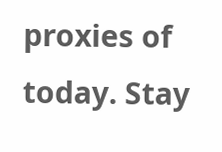proxies of today. Stay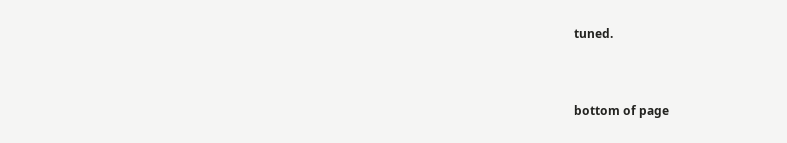tuned.


bottom of page